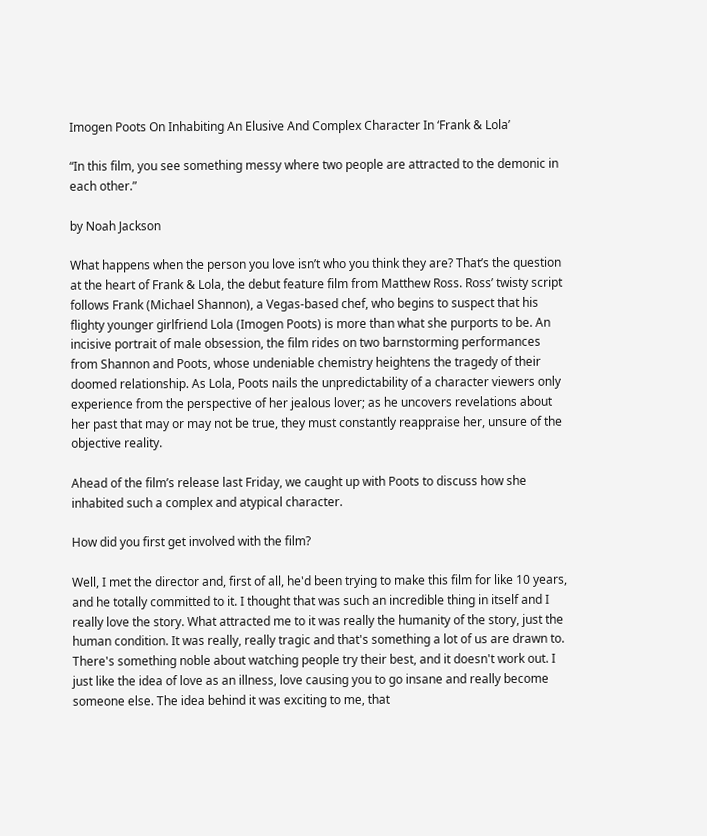Imogen Poots On Inhabiting An Elusive And Complex Character In ‘Frank & Lola’

“In this film, you see something messy where two people are attracted to the demonic in each other.”

by Noah Jackson

What happens when the person you love isn’t who you think they are? That’s the question at the heart of Frank & Lola, the debut feature film from Matthew Ross. Ross’ twisty script follows Frank (Michael Shannon), a Vegas-based chef, who begins to suspect that his flighty younger girlfriend Lola (Imogen Poots) is more than what she purports to be. An incisive portrait of male obsession, the film rides on two barnstorming performances from Shannon and Poots, whose undeniable chemistry heightens the tragedy of their doomed relationship. As Lola, Poots nails the unpredictability of a character viewers only experience from the perspective of her jealous lover; as he uncovers revelations about her past that may or may not be true, they must constantly reappraise her, unsure of the objective reality.

Ahead of the film’s release last Friday, we caught up with Poots to discuss how she inhabited such a complex and atypical character.

How did you first get involved with the film?

Well, I met the director and, first of all, he'd been trying to make this film for like 10 years, and he totally committed to it. I thought that was such an incredible thing in itself and I really love the story. What attracted me to it was really the humanity of the story, just the human condition. It was really, really tragic and that's something a lot of us are drawn to. There's something noble about watching people try their best, and it doesn't work out. I just like the idea of love as an illness, love causing you to go insane and really become someone else. The idea behind it was exciting to me, that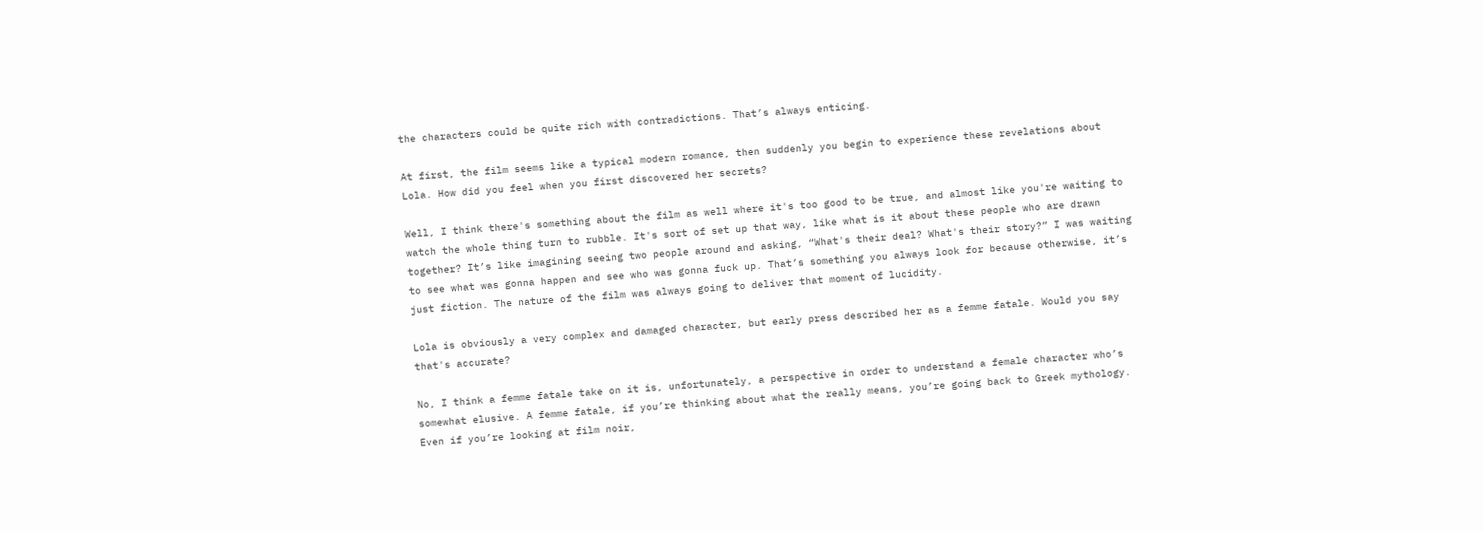the characters could be quite rich with contradictions. That’s always enticing.

At first, the film seems like a typical modern romance, then suddenly you begin to experience these revelations about Lola. How did you feel when you first discovered her secrets?

Well, I think there's something about the film as well where it's too good to be true, and almost like you're waiting to watch the whole thing turn to rubble. It's sort of set up that way, like what is it about these people who are drawn together? It’s like imagining seeing two people around and asking, “What's their deal? What's their story?” I was waiting to see what was gonna happen and see who was gonna fuck up. That’s something you always look for because otherwise, it’s just fiction. The nature of the film was always going to deliver that moment of lucidity.

Lola is obviously a very complex and damaged character, but early press described her as a femme fatale. Would you say that's accurate?

No, I think a femme fatale take on it is, unfortunately, a perspective in order to understand a female character who’s somewhat elusive. A femme fatale, if you’re thinking about what the really means, you’re going back to Greek mythology. Even if you’re looking at film noir,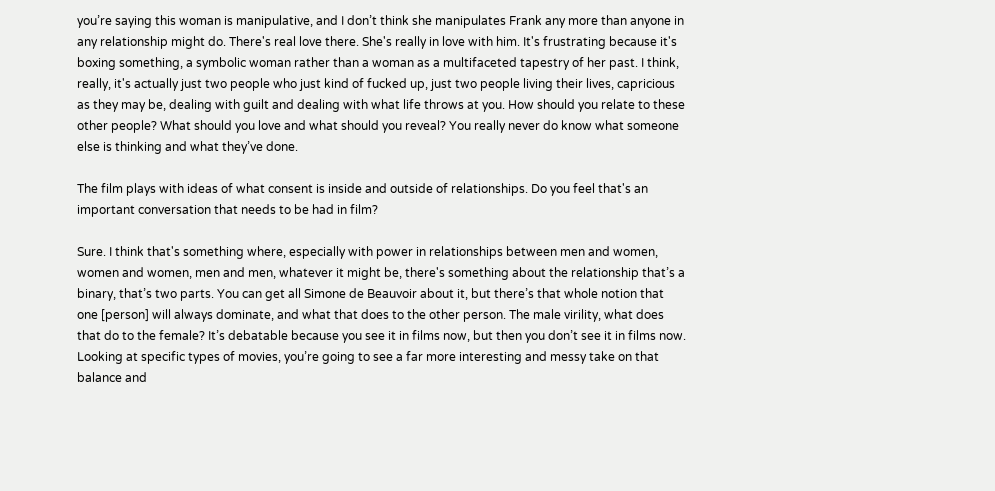you’re saying this woman is manipulative, and I don’t think she manipulates Frank any more than anyone in any relationship might do. There's real love there. She's really in love with him. It's frustrating because it's boxing something, a symbolic woman rather than a woman as a multifaceted tapestry of her past. I think, really, it's actually just two people who just kind of fucked up, just two people living their lives, capricious as they may be, dealing with guilt and dealing with what life throws at you. How should you relate to these other people? What should you love and what should you reveal? You really never do know what someone else is thinking and what they’ve done.

The film plays with ideas of what consent is inside and outside of relationships. Do you feel that's an important conversation that needs to be had in film?

Sure. I think that's something where, especially with power in relationships between men and women, women and women, men and men, whatever it might be, there's something about the relationship that’s a binary, that’s two parts. You can get all Simone de Beauvoir about it, but there’s that whole notion that one [person] will always dominate, and what that does to the other person. The male virility, what does that do to the female? It’s debatable because you see it in films now, but then you don’t see it in films now. Looking at specific types of movies, you’re going to see a far more interesting and messy take on that balance and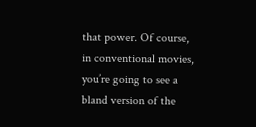that power. Of course, in conventional movies, you’re going to see a bland version of the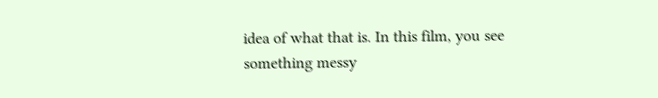idea of what that is. In this film, you see something messy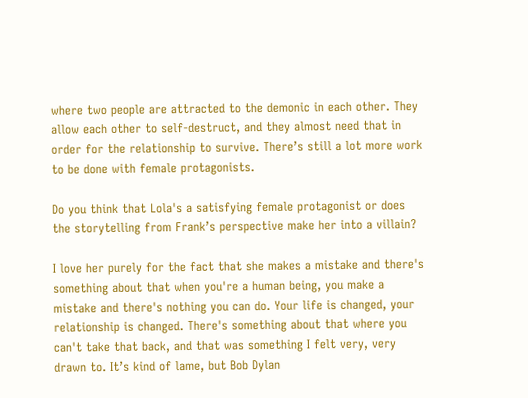where two people are attracted to the demonic in each other. They allow each other to self-destruct, and they almost need that in order for the relationship to survive. There’s still a lot more work to be done with female protagonists.

Do you think that Lola's a satisfying female protagonist or does the storytelling from Frank’s perspective make her into a villain?

I love her purely for the fact that she makes a mistake and there's something about that when you're a human being, you make a mistake and there's nothing you can do. Your life is changed, your relationship is changed. There's something about that where you can't take that back, and that was something I felt very, very drawn to. It’s kind of lame, but Bob Dylan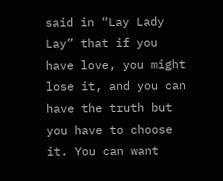said in “Lay Lady Lay” that if you have love, you might lose it, and you can have the truth but you have to choose it. You can want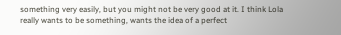something very easily, but you might not be very good at it. I think Lola really wants to be something, wants the idea of a perfect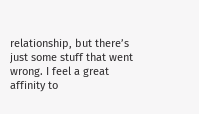relationship, but there’s just some stuff that went wrong. I feel a great affinity to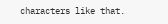characters like that.